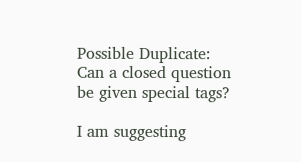Possible Duplicate:
Can a closed question be given special tags?

I am suggesting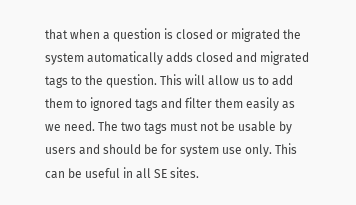that when a question is closed or migrated the system automatically adds closed and migrated tags to the question. This will allow us to add them to ignored tags and filter them easily as we need. The two tags must not be usable by users and should be for system use only. This can be useful in all SE sites.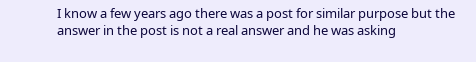I know a few years ago there was a post for similar purpose but the answer in the post is not a real answer and he was asking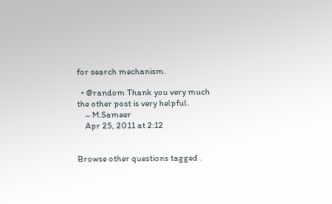for search mechanism.

  • @random Thank you very much the other post is very helpful.
    – M.Sameer
    Apr 25, 2011 at 2:12


Browse other questions tagged .